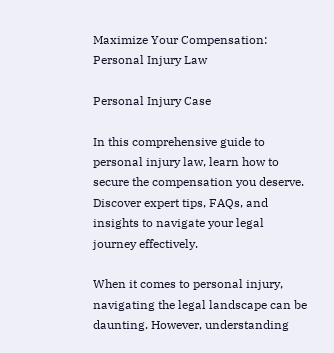Maximize Your Compensation: Personal Injury Law

Personal Injury Case

In this comprehensive guide to personal injury law, learn how to secure the compensation you deserve. Discover expert tips, FAQs, and insights to navigate your legal journey effectively.

When it comes to personal injury, navigating the legal landscape can be daunting. However, understanding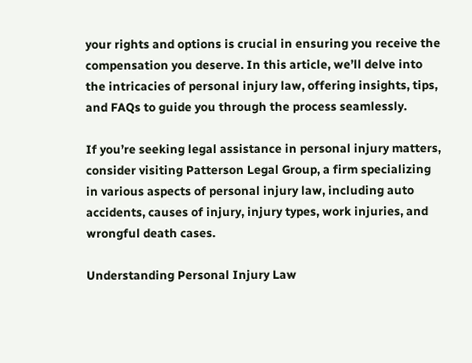your rights and options is crucial in ensuring you receive the compensation you deserve. In this article, we’ll delve into the intricacies of personal injury law, offering insights, tips, and FAQs to guide you through the process seamlessly.

If you’re seeking legal assistance in personal injury matters, consider visiting Patterson Legal Group, a firm specializing in various aspects of personal injury law, including auto accidents, causes of injury, injury types, work injuries, and wrongful death cases.

Understanding Personal Injury Law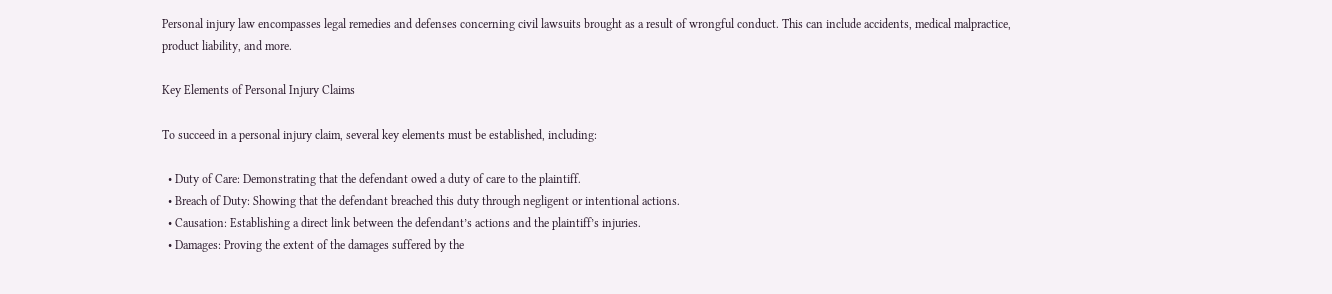Personal injury law encompasses legal remedies and defenses concerning civil lawsuits brought as a result of wrongful conduct. This can include accidents, medical malpractice, product liability, and more.

Key Elements of Personal Injury Claims

To succeed in a personal injury claim, several key elements must be established, including:

  • Duty of Care: Demonstrating that the defendant owed a duty of care to the plaintiff.
  • Breach of Duty: Showing that the defendant breached this duty through negligent or intentional actions.
  • Causation: Establishing a direct link between the defendant’s actions and the plaintiff’s injuries.
  • Damages: Proving the extent of the damages suffered by the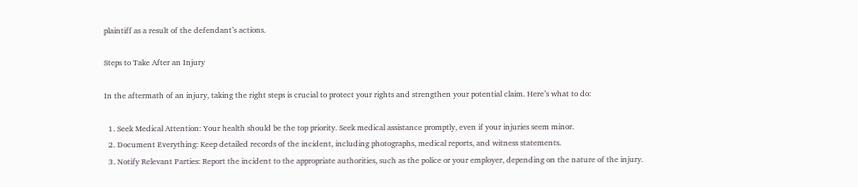plaintiff as a result of the defendant’s actions.

Steps to Take After an Injury

In the aftermath of an injury, taking the right steps is crucial to protect your rights and strengthen your potential claim. Here’s what to do:

  1. Seek Medical Attention: Your health should be the top priority. Seek medical assistance promptly, even if your injuries seem minor.
  2. Document Everything: Keep detailed records of the incident, including photographs, medical reports, and witness statements.
  3. Notify Relevant Parties: Report the incident to the appropriate authorities, such as the police or your employer, depending on the nature of the injury.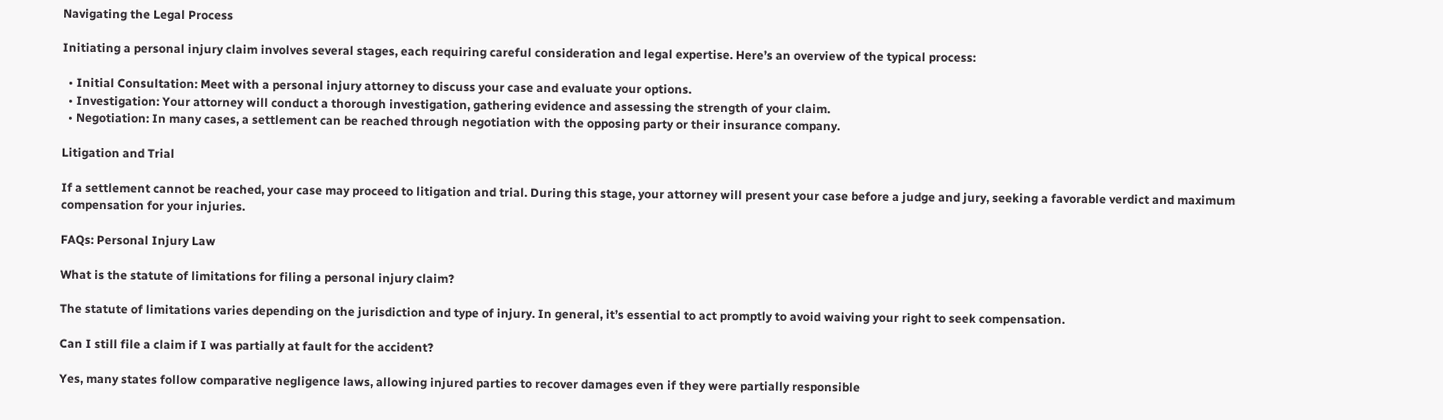Navigating the Legal Process

Initiating a personal injury claim involves several stages, each requiring careful consideration and legal expertise. Here’s an overview of the typical process:

  • Initial Consultation: Meet with a personal injury attorney to discuss your case and evaluate your options.
  • Investigation: Your attorney will conduct a thorough investigation, gathering evidence and assessing the strength of your claim.
  • Negotiation: In many cases, a settlement can be reached through negotiation with the opposing party or their insurance company.

Litigation and Trial

If a settlement cannot be reached, your case may proceed to litigation and trial. During this stage, your attorney will present your case before a judge and jury, seeking a favorable verdict and maximum compensation for your injuries.

FAQs: Personal Injury Law

What is the statute of limitations for filing a personal injury claim?

The statute of limitations varies depending on the jurisdiction and type of injury. In general, it’s essential to act promptly to avoid waiving your right to seek compensation.

Can I still file a claim if I was partially at fault for the accident?

Yes, many states follow comparative negligence laws, allowing injured parties to recover damages even if they were partially responsible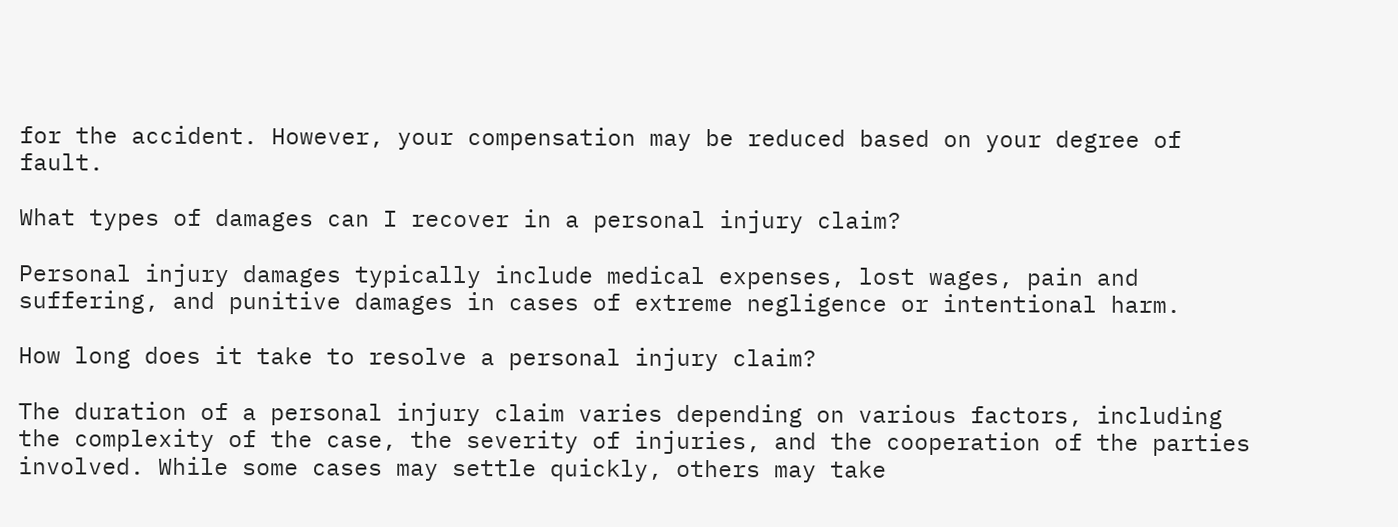for the accident. However, your compensation may be reduced based on your degree of fault.

What types of damages can I recover in a personal injury claim?

Personal injury damages typically include medical expenses, lost wages, pain and suffering, and punitive damages in cases of extreme negligence or intentional harm.

How long does it take to resolve a personal injury claim?

The duration of a personal injury claim varies depending on various factors, including the complexity of the case, the severity of injuries, and the cooperation of the parties involved. While some cases may settle quickly, others may take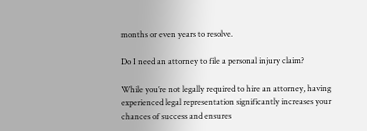months or even years to resolve.

Do I need an attorney to file a personal injury claim?

While you’re not legally required to hire an attorney, having experienced legal representation significantly increases your chances of success and ensures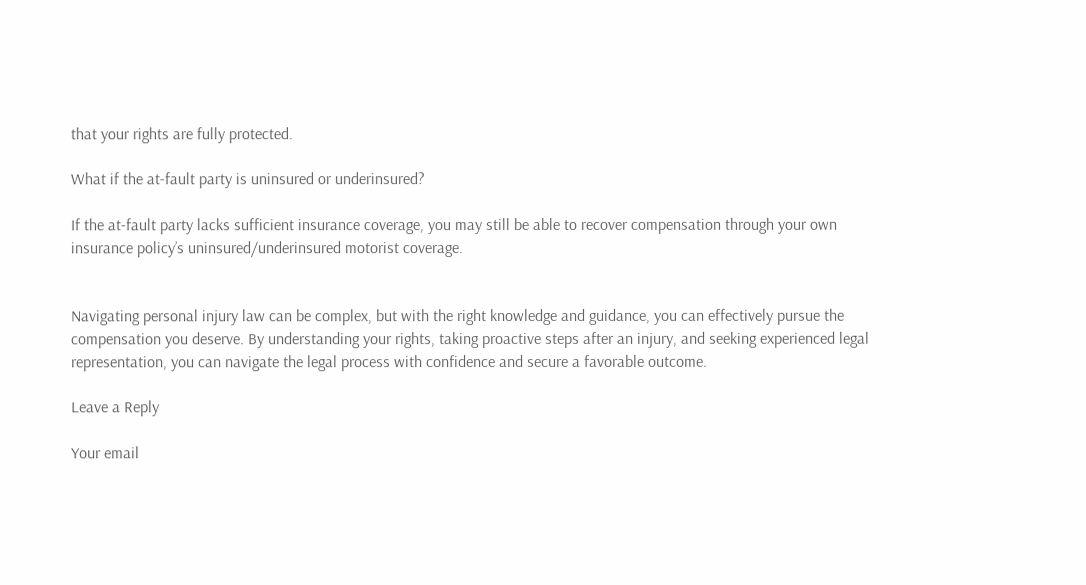that your rights are fully protected.

What if the at-fault party is uninsured or underinsured?

If the at-fault party lacks sufficient insurance coverage, you may still be able to recover compensation through your own insurance policy’s uninsured/underinsured motorist coverage.


Navigating personal injury law can be complex, but with the right knowledge and guidance, you can effectively pursue the compensation you deserve. By understanding your rights, taking proactive steps after an injury, and seeking experienced legal representation, you can navigate the legal process with confidence and secure a favorable outcome.

Leave a Reply

Your email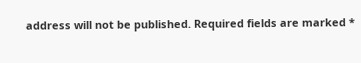address will not be published. Required fields are marked *